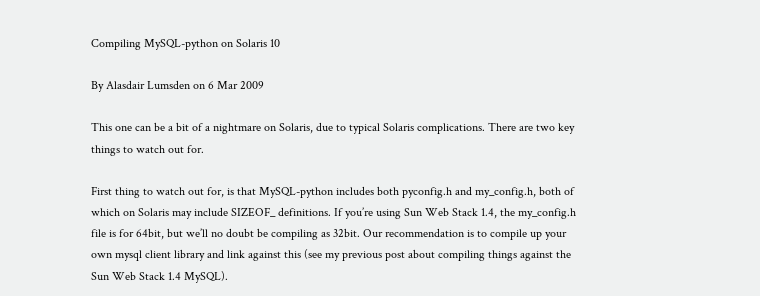Compiling MySQL-python on Solaris 10

By Alasdair Lumsden on 6 Mar 2009

This one can be a bit of a nightmare on Solaris, due to typical Solaris complications. There are two key things to watch out for.

First thing to watch out for, is that MySQL-python includes both pyconfig.h and my_config.h, both of which on Solaris may include SIZEOF_ definitions. If you’re using Sun Web Stack 1.4, the my_config.h file is for 64bit, but we’ll no doubt be compiling as 32bit. Our recommendation is to compile up your own mysql client library and link against this (see my previous post about compiling things against the Sun Web Stack 1.4 MySQL).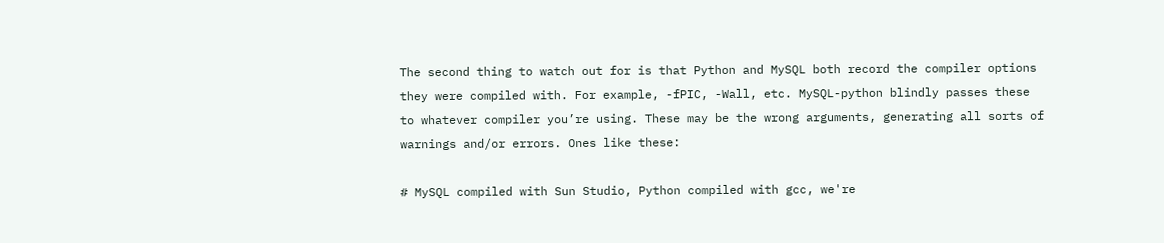The second thing to watch out for is that Python and MySQL both record the compiler options they were compiled with. For example, -fPIC, -Wall, etc. MySQL-python blindly passes these to whatever compiler you’re using. These may be the wrong arguments, generating all sorts of warnings and/or errors. Ones like these:

# MySQL compiled with Sun Studio, Python compiled with gcc, we're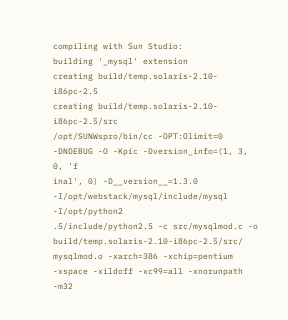compiling with Sun Studio:
building '_mysql' extension
creating build/temp.solaris-2.10-i86pc-2.5
creating build/temp.solaris-2.10-i86pc-2.5/src
/opt/SUNWspro/bin/cc -OPT:Olimit=0 -DNDEBUG -O -Kpic -Dversion_info=(1, 3, 0, 'f                                                         inal', 0) -D__version__=1.3.0 -I/opt/webstack/mysql/include/mysql -I/opt/python2                                                         .5/include/python2.5 -c src/mysqlmod.c -o build/temp.solaris-2.10-i86pc-2.5/src/                                                         mysqlmod.o -xarch=386 -xchip=pentium -xspace -xildoff -xc99=all -xnorunpath -m32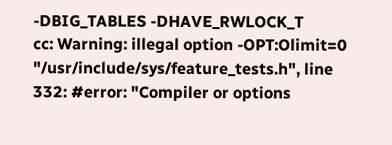-DBIG_TABLES -DHAVE_RWLOCK_T
cc: Warning: illegal option -OPT:Olimit=0
"/usr/include/sys/feature_tests.h", line 332: #error: "Compiler or options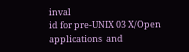inval                                                         id for pre-UNIX 03 X/Open applications  and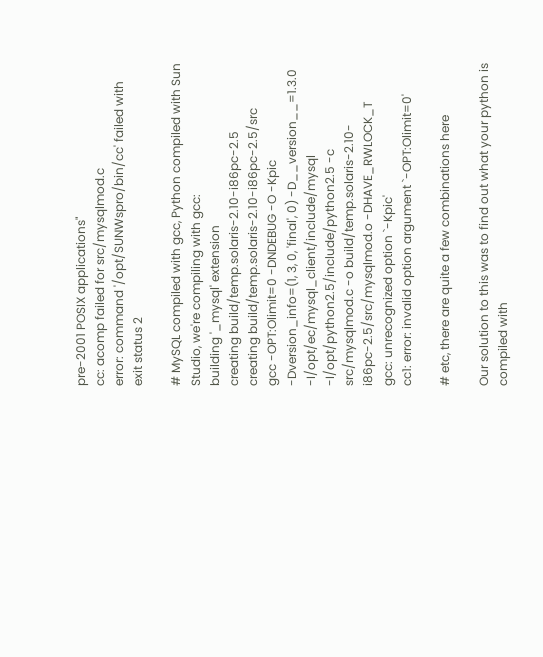pre-2001 POSIX applications"
cc: acomp failed for src/mysqlmod.c
error: command '/opt/SUNWspro/bin/cc' failed with exit status 2

# MySQL compiled with gcc, Python compiled with Sun Studio, we're compiling with gcc:
building '_mysql' extension
creating build/temp.solaris-2.10-i86pc-2.5
creating build/temp.solaris-2.10-i86pc-2.5/src
gcc -OPT:Olimit=0 -DNDEBUG -O -Kpic -Dversion_info=(1, 3, 0, 'final', 0) -D__version__=1.3.0 -I/opt/ec/mysql_client/include/mysql -I/opt/python2.5/include/python2.5 -c src/mysqlmod.c -o build/temp.solaris-2.10-i86pc-2.5/src/mysqlmod.o -DHAVE_RWLOCK_T
gcc: unrecognized option `-Kpic'
cc1: error: invalid option argument `-OPT:Olimit=0'

# etc, there are quite a few combinations here

Our solution to this was to find out what your python is compiled with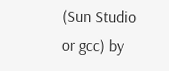(Sun Studio or gcc) by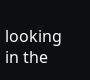looking in the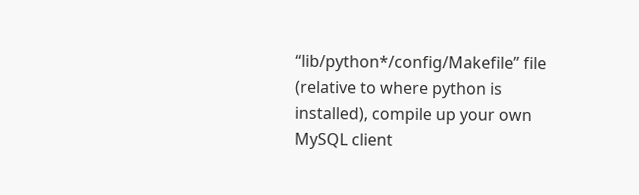“lib/python*/config/Makefile” file (relative to where python is installed), compile up your own MySQL client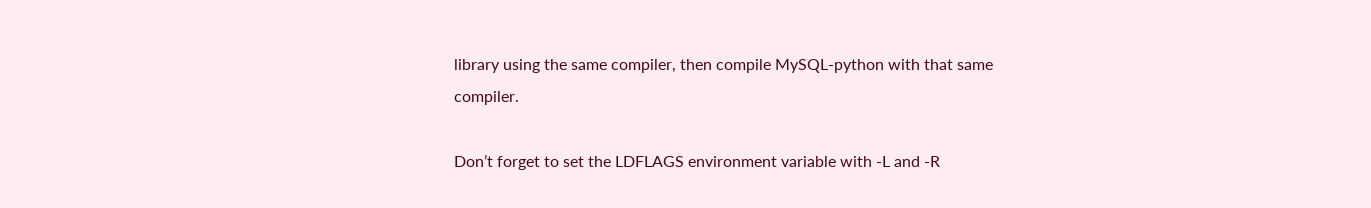library using the same compiler, then compile MySQL-python with that same compiler.

Don’t forget to set the LDFLAGS environment variable with -L and -R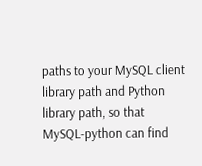paths to your MySQL client library path and Python library path, so that MySQL-python can find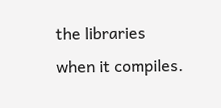the libraries when it compiles.